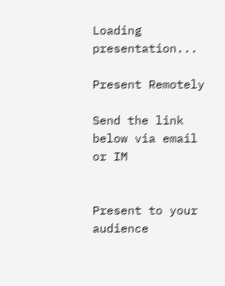Loading presentation...

Present Remotely

Send the link below via email or IM


Present to your audience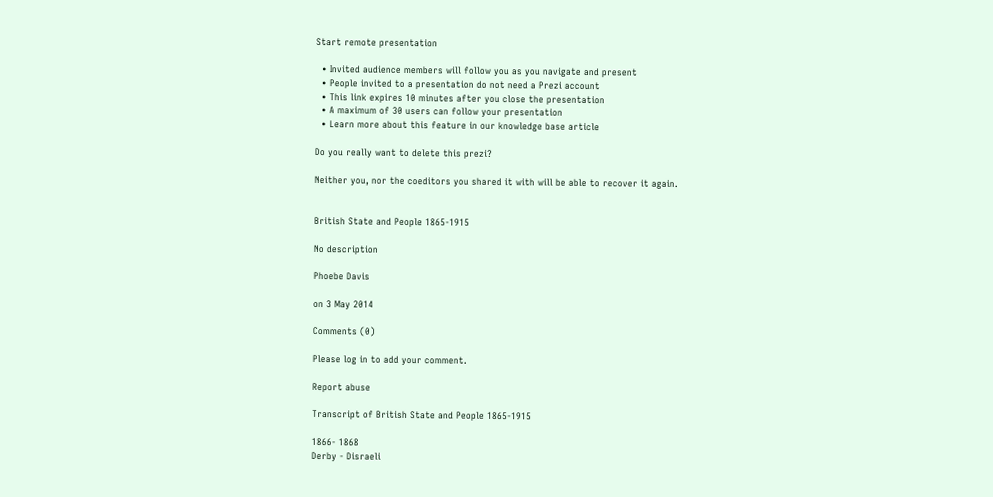Start remote presentation

  • Invited audience members will follow you as you navigate and present
  • People invited to a presentation do not need a Prezi account
  • This link expires 10 minutes after you close the presentation
  • A maximum of 30 users can follow your presentation
  • Learn more about this feature in our knowledge base article

Do you really want to delete this prezi?

Neither you, nor the coeditors you shared it with will be able to recover it again.


British State and People 1865-1915

No description

Phoebe Davis

on 3 May 2014

Comments (0)

Please log in to add your comment.

Report abuse

Transcript of British State and People 1865-1915

1866- 1868
Derby - Disraeli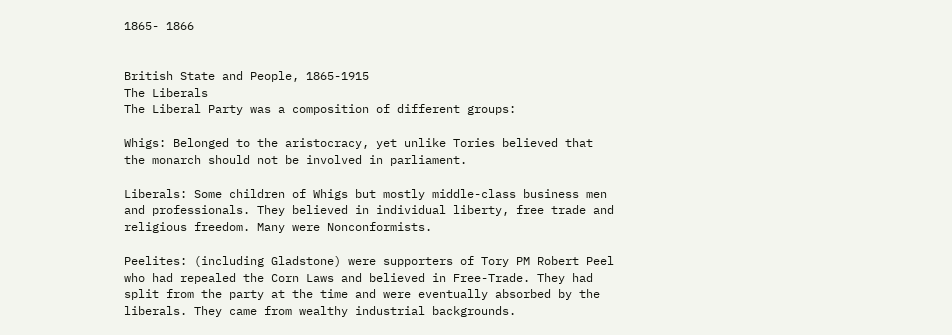1865- 1866


British State and People, 1865-1915
The Liberals
The Liberal Party was a composition of different groups:

Whigs: Belonged to the aristocracy, yet unlike Tories believed that the monarch should not be involved in parliament.

Liberals: Some children of Whigs but mostly middle-class business men and professionals. They believed in individual liberty, free trade and religious freedom. Many were Nonconformists.

Peelites: (including Gladstone) were supporters of Tory PM Robert Peel who had repealed the Corn Laws and believed in Free-Trade. They had split from the party at the time and were eventually absorbed by the liberals. They came from wealthy industrial backgrounds.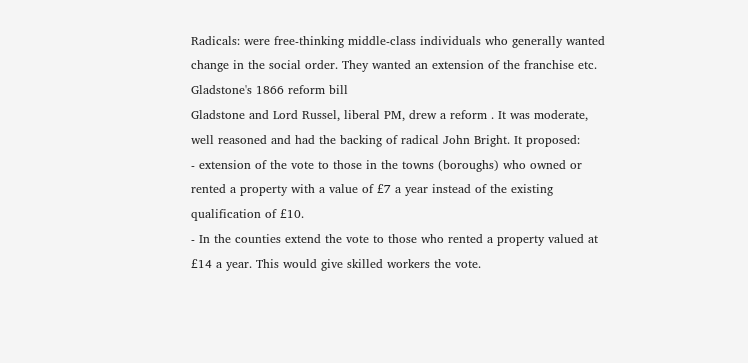Radicals: were free-thinking middle-class individuals who generally wanted change in the social order. They wanted an extension of the franchise etc.
Gladstone's 1866 reform bill
Gladstone and Lord Russel, liberal PM, drew a reform . It was moderate, well reasoned and had the backing of radical John Bright. It proposed:
- extension of the vote to those in the towns (boroughs) who owned or rented a property with a value of £7 a year instead of the existing qualification of £10.
- In the counties extend the vote to those who rented a property valued at £14 a year. This would give skilled workers the vote.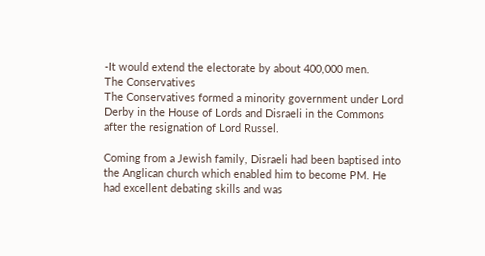-It would extend the electorate by about 400,000 men.
The Conservatives
The Conservatives formed a minority government under Lord Derby in the House of Lords and Disraeli in the Commons after the resignation of Lord Russel.

Coming from a Jewish family, Disraeli had been baptised into the Anglican church which enabled him to become PM. He had excellent debating skills and was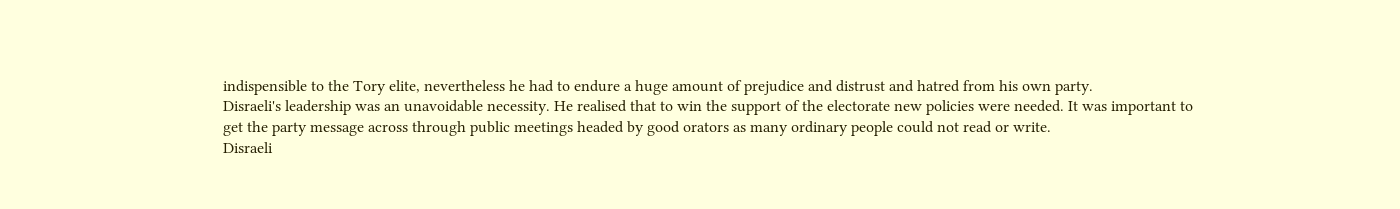indispensible to the Tory elite, nevertheless he had to endure a huge amount of prejudice and distrust and hatred from his own party.
Disraeli's leadership was an unavoidable necessity. He realised that to win the support of the electorate new policies were needed. It was important to get the party message across through public meetings headed by good orators as many ordinary people could not read or write.
Disraeli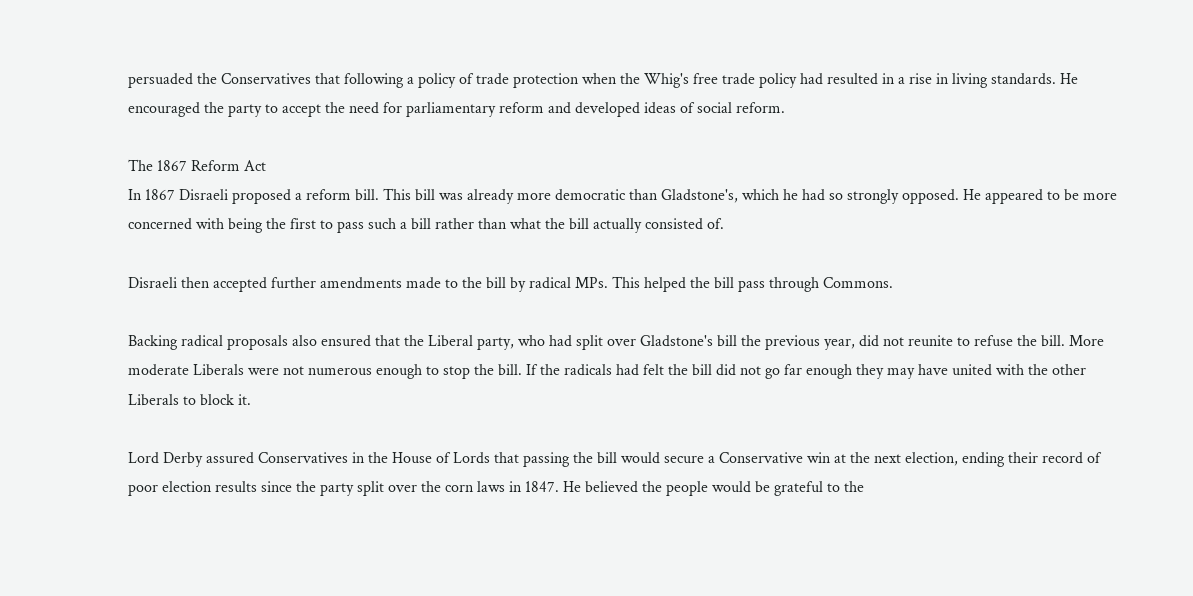persuaded the Conservatives that following a policy of trade protection when the Whig's free trade policy had resulted in a rise in living standards. He encouraged the party to accept the need for parliamentary reform and developed ideas of social reform.

The 1867 Reform Act
In 1867 Disraeli proposed a reform bill. This bill was already more democratic than Gladstone's, which he had so strongly opposed. He appeared to be more concerned with being the first to pass such a bill rather than what the bill actually consisted of.

Disraeli then accepted further amendments made to the bill by radical MPs. This helped the bill pass through Commons.

Backing radical proposals also ensured that the Liberal party, who had split over Gladstone's bill the previous year, did not reunite to refuse the bill. More moderate Liberals were not numerous enough to stop the bill. If the radicals had felt the bill did not go far enough they may have united with the other Liberals to block it.

Lord Derby assured Conservatives in the House of Lords that passing the bill would secure a Conservative win at the next election, ending their record of poor election results since the party split over the corn laws in 1847. He believed the people would be grateful to the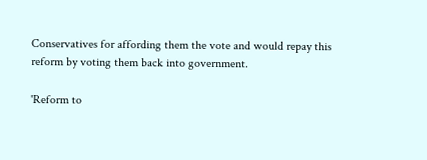Conservatives for affording them the vote and would repay this reform by voting them back into government.

'Reform to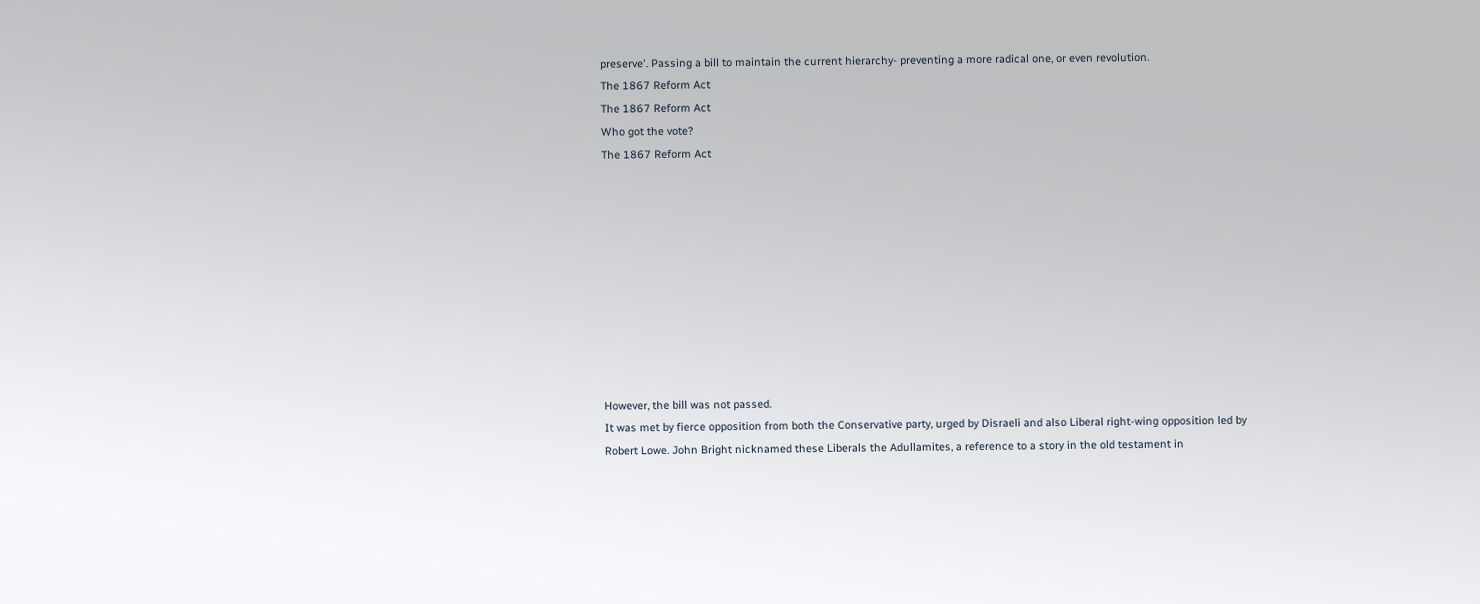preserve'. Passing a bill to maintain the current hierarchy- preventing a more radical one, or even revolution.
The 1867 Reform Act
The 1867 Reform Act
Who got the vote?
The 1867 Reform Act










However, the bill was not passed.
It was met by fierce opposition from both the Conservative party, urged by Disraeli and also Liberal right-wing opposition led by Robert Lowe. John Bright nicknamed these Liberals the Adullamites, a reference to a story in the old testament in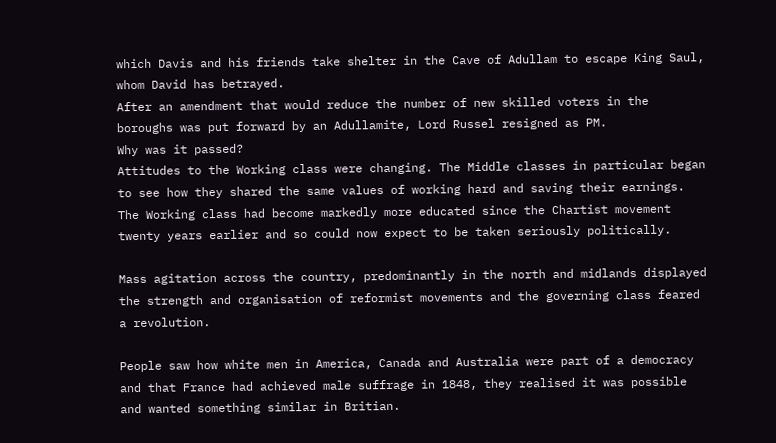which Davis and his friends take shelter in the Cave of Adullam to escape King Saul, whom David has betrayed.
After an amendment that would reduce the number of new skilled voters in the boroughs was put forward by an Adullamite, Lord Russel resigned as PM.
Why was it passed?
Attitudes to the Working class were changing. The Middle classes in particular began to see how they shared the same values of working hard and saving their earnings. The Working class had become markedly more educated since the Chartist movement twenty years earlier and so could now expect to be taken seriously politically.

Mass agitation across the country, predominantly in the north and midlands displayed the strength and organisation of reformist movements and the governing class feared a revolution.

People saw how white men in America, Canada and Australia were part of a democracy and that France had achieved male suffrage in 1848, they realised it was possible and wanted something similar in Britian.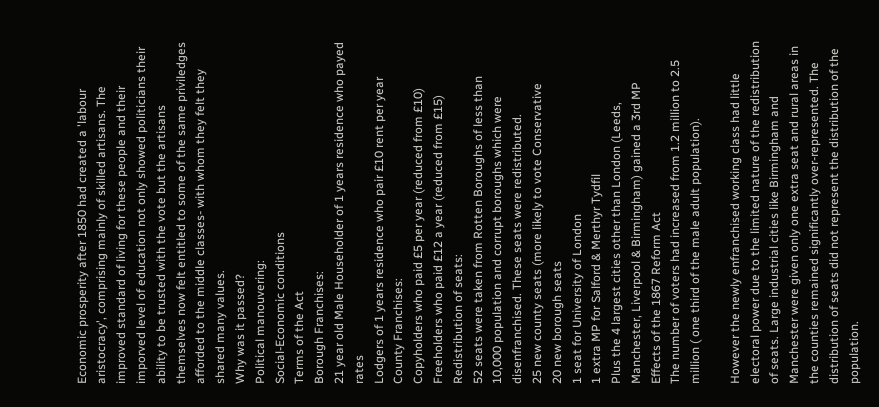Economic prosperity after 1850 had created a 'labour aristocracy', comprising mainly of skilled artisans. The improved standard of living for these people and their imporved level of education not only showed politicians their ability to be trusted with the vote but the artisans themselves now felt entitled to some of the same priviledges afforded to the middle classes- with whom they felt they shared many values.
Why was it passed?
Political manouvering:
Social-Economic conditions
Terms of the Act
Borough Franchises:
21 year old Male Householder of 1 years residence who payed rates
Lodgers of 1 years residence who pair £10 rent per year
County Franchises:
Copyholders who paid £5 per year (reduced from £10)
Freeholders who paid £12 a year (reduced from £15)
Redistribution of seats:
52 seats were taken from Rotten Boroughs of less than 10,000 population and corrupt boroughs which were disenfranchised. These seats were redistributed.
25 new county seats (more likely to vote Conservative
20 new borough seats
1 seat for University of London
1 extra MP for Salford & Merthyr Tydfil
Plus the 4 largest cities other than London (Leeds, Manchester, Liverpool & Birmingham) gained a 3rd MP
Effects of the 1867 Reform Act
The number of voters had increased from 1.2 million to 2.5 million ( one third of the male adult population).

However the newly enfranchised working class had little electoral power due to the limited nature of the redistribution of seats. Large industrial cities like Birmingham and Manchester were given only one extra seat and rural areas in the counties remained significantly over-represented. The distribution of seats did not represent the distribution of the population.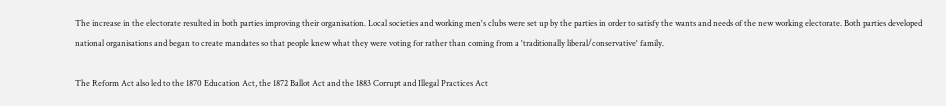The increase in the electorate resulted in both parties improving their organisation. Local societies and working men's clubs were set up by the parties in order to satisfy the wants and needs of the new working electorate. Both parties developed national organisations and began to create mandates so that people knew what they were voting for rather than coming from a 'traditionally liberal/conservative' family.

The Reform Act also led to the 1870 Education Act, the 1872 Ballot Act and the 1883 Corrupt and Illegal Practices Act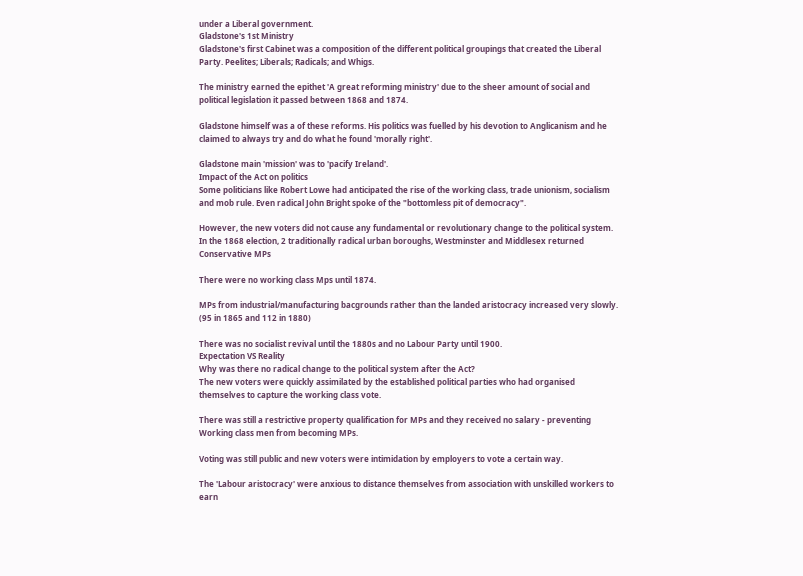under a Liberal government.
Gladstone's 1st Ministry
Gladstone's first Cabinet was a composition of the different political groupings that created the Liberal Party. Peelites; Liberals; Radicals; and Whigs.

The ministry earned the epithet 'A great reforming ministry' due to the sheer amount of social and political legislation it passed between 1868 and 1874.

Gladstone himself was a of these reforms. His politics was fuelled by his devotion to Anglicanism and he claimed to always try and do what he found 'morally right'.

Gladstone main 'mission' was to 'pacify Ireland'.
Impact of the Act on politics
Some politicians like Robert Lowe had anticipated the rise of the working class, trade unionism, socialism and mob rule. Even radical John Bright spoke of the "bottomless pit of democracy".

However, the new voters did not cause any fundamental or revolutionary change to the political system.
In the 1868 election, 2 traditionally radical urban boroughs, Westminster and Middlesex returned Conservative MPs

There were no working class Mps until 1874.

MPs from industrial/manufacturing bacgrounds rather than the landed aristocracy increased very slowly. (95 in 1865 and 112 in 1880)

There was no socialist revival until the 1880s and no Labour Party until 1900.
Expectation VS Reality
Why was there no radical change to the political system after the Act?
The new voters were quickly assimilated by the established political parties who had organised themselves to capture the working class vote.

There was still a restrictive property qualification for MPs and they received no salary - preventing Working class men from becoming MPs.

Voting was still public and new voters were intimidation by employers to vote a certain way.

The 'Labour aristocracy' were anxious to distance themselves from association with unskilled workers to earn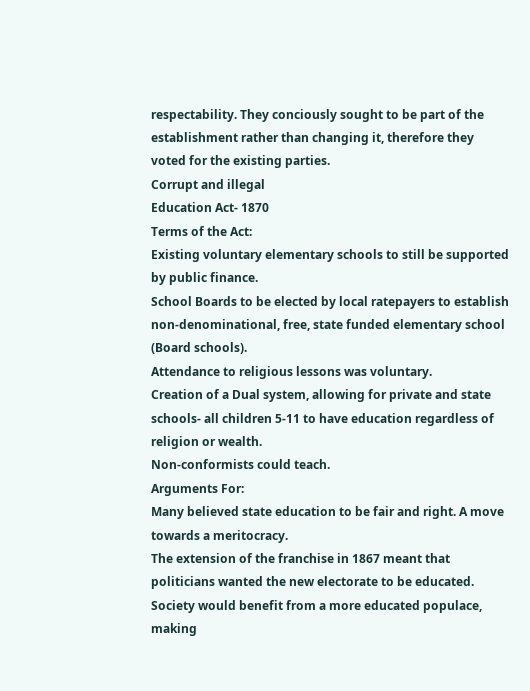respectability. They conciously sought to be part of the establishment rather than changing it, therefore they voted for the existing parties.
Corrupt and illegal
Education Act- 1870
Terms of the Act:
Existing voluntary elementary schools to still be supported by public finance.
School Boards to be elected by local ratepayers to establish non-denominational, free, state funded elementary school (Board schools).
Attendance to religious lessons was voluntary.
Creation of a Dual system, allowing for private and state schools- all children 5-11 to have education regardless of religion or wealth.
Non-conformists could teach.
Arguments For:
Many believed state education to be fair and right. A move towards a meritocracy.
The extension of the franchise in 1867 meant that politicians wanted the new electorate to be educated.
Society would benefit from a more educated populace, making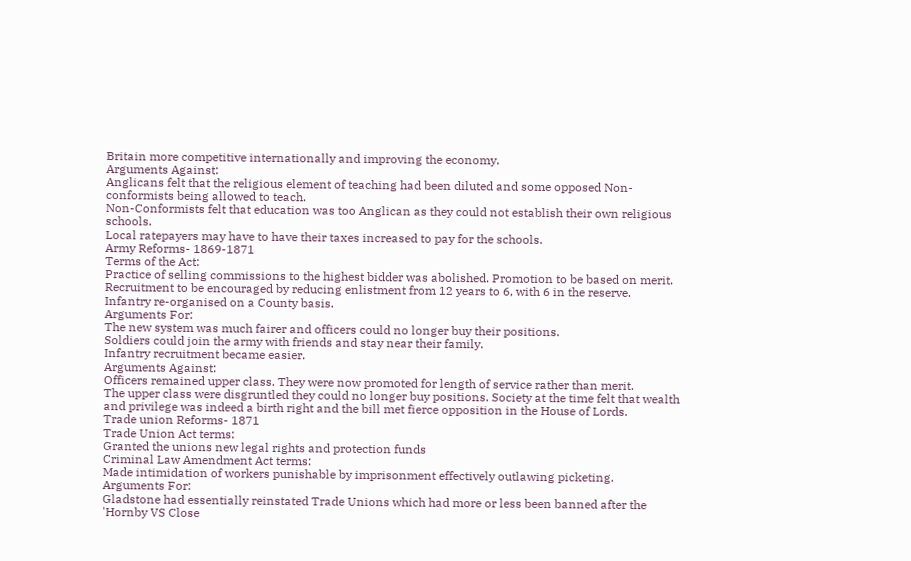Britain more competitive internationally and improving the economy.
Arguments Against:
Anglicans felt that the religious element of teaching had been diluted and some opposed Non-conformists being allowed to teach.
Non-Conformists felt that education was too Anglican as they could not establish their own religious schools.
Local ratepayers may have to have their taxes increased to pay for the schools.
Army Reforms- 1869-1871
Terms of the Act:
Practice of selling commissions to the highest bidder was abolished. Promotion to be based on merit.
Recruitment to be encouraged by reducing enlistment from 12 years to 6, with 6 in the reserve.
Infantry re-organised on a County basis.
Arguments For:
The new system was much fairer and officers could no longer buy their positions.
Soldiers could join the army with friends and stay near their family.
Infantry recruitment became easier.
Arguments Against:
Officers remained upper class. They were now promoted for length of service rather than merit.
The upper class were disgruntled they could no longer buy positions. Society at the time felt that wealth and privilege was indeed a birth right and the bill met fierce opposition in the House of Lords.
Trade union Reforms- 1871
Trade Union Act terms:
Granted the unions new legal rights and protection funds
Criminal Law Amendment Act terms:
Made intimidation of workers punishable by imprisonment effectively outlawing picketing.
Arguments For:
Gladstone had essentially reinstated Trade Unions which had more or less been banned after the 'Hornby VS Close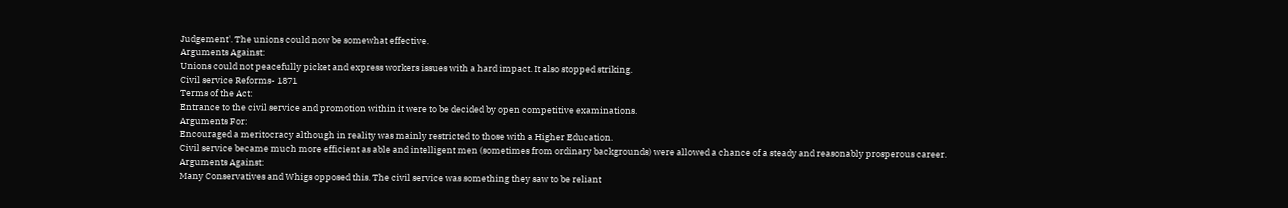Judgement'. The unions could now be somewhat effective.
Arguments Against:
Unions could not peacefully picket and express workers issues with a hard impact. It also stopped striking.
Civil service Reforms- 1871
Terms of the Act:
Entrance to the civil service and promotion within it were to be decided by open competitive examinations.
Arguments For:
Encouraged a meritocracy although in reality was mainly restricted to those with a Higher Education.
Civil service became much more efficient as able and intelligent men (sometimes from ordinary backgrounds) were allowed a chance of a steady and reasonably prosperous career.
Arguments Against:
Many Conservatives and Whigs opposed this. The civil service was something they saw to be reliant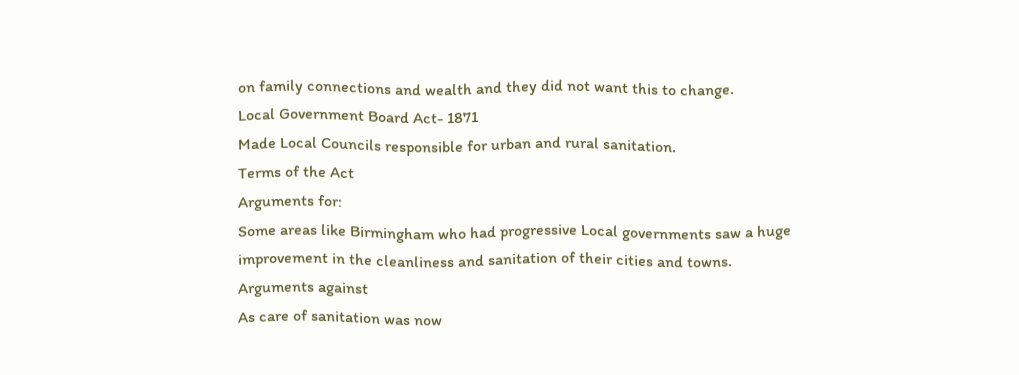on family connections and wealth and they did not want this to change.
Local Government Board Act- 1871
Made Local Councils responsible for urban and rural sanitation.
Terms of the Act
Arguments for:
Some areas like Birmingham who had progressive Local governments saw a huge improvement in the cleanliness and sanitation of their cities and towns.
Arguments against
As care of sanitation was now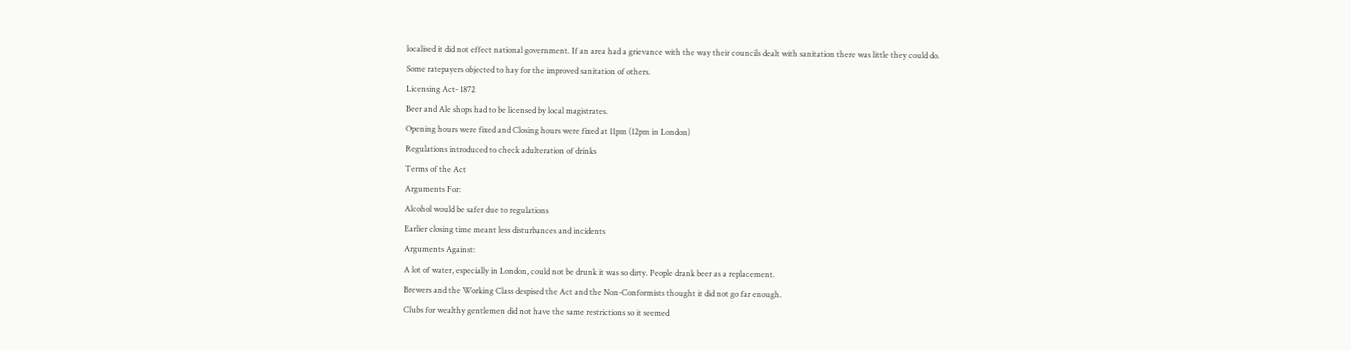localised it did not effect national government. If an area had a grievance with the way their councils dealt with sanitation there was little they could do.
Some ratepayers objected to hay for the improved sanitation of others.
Licensing Act- 1872
Beer and Ale shops had to be licensed by local magistrates.
Opening hours were fixed and Closing hours were fixed at 11pm (12pm in London)
Regulations introduced to check adulteration of drinks
Terms of the Act
Arguments For:
Alcohol would be safer due to regulations
Earlier closing time meant less disturbances and incidents
Arguments Against:
A lot of water, especially in London, could not be drunk it was so dirty. People drank beer as a replacement.
Brewers and the Working Class despised the Act and the Non-Conformists thought it did not go far enough.
Clubs for wealthy gentlemen did not have the same restrictions so it seemed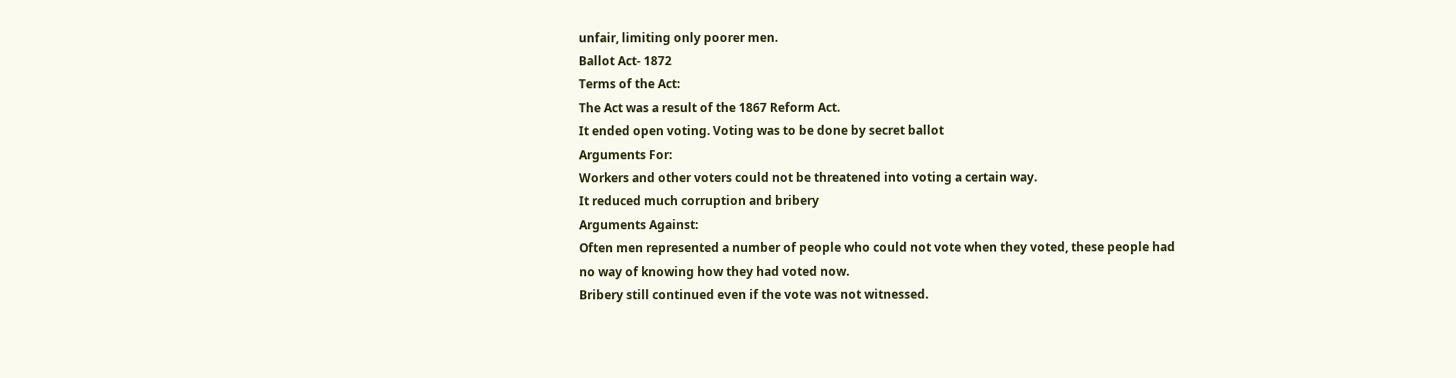unfair, limiting only poorer men.
Ballot Act- 1872
Terms of the Act:
The Act was a result of the 1867 Reform Act.
It ended open voting. Voting was to be done by secret ballot
Arguments For:
Workers and other voters could not be threatened into voting a certain way.
It reduced much corruption and bribery
Arguments Against:
Often men represented a number of people who could not vote when they voted, these people had no way of knowing how they had voted now.
Bribery still continued even if the vote was not witnessed.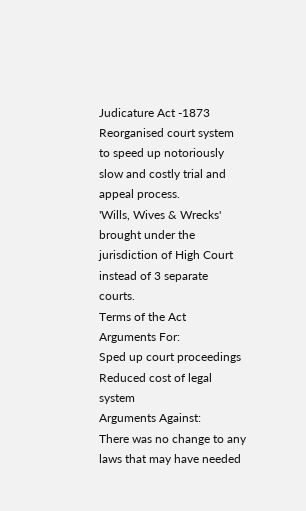Judicature Act -1873
Reorganised court system to speed up notoriously slow and costly trial and appeal process.
'Wills, Wives & Wrecks' brought under the jurisdiction of High Court instead of 3 separate courts.
Terms of the Act
Arguments For:
Sped up court proceedings
Reduced cost of legal system
Arguments Against:
There was no change to any laws that may have needed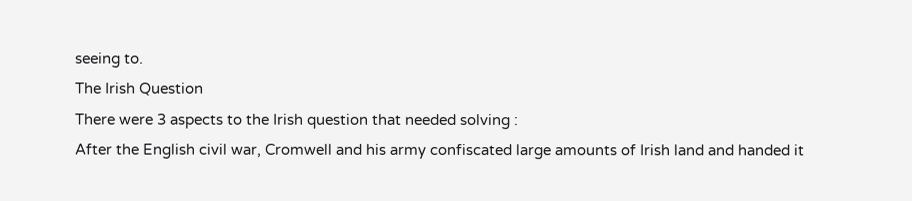seeing to.
The Irish Question
There were 3 aspects to the Irish question that needed solving :
After the English civil war, Cromwell and his army confiscated large amounts of Irish land and handed it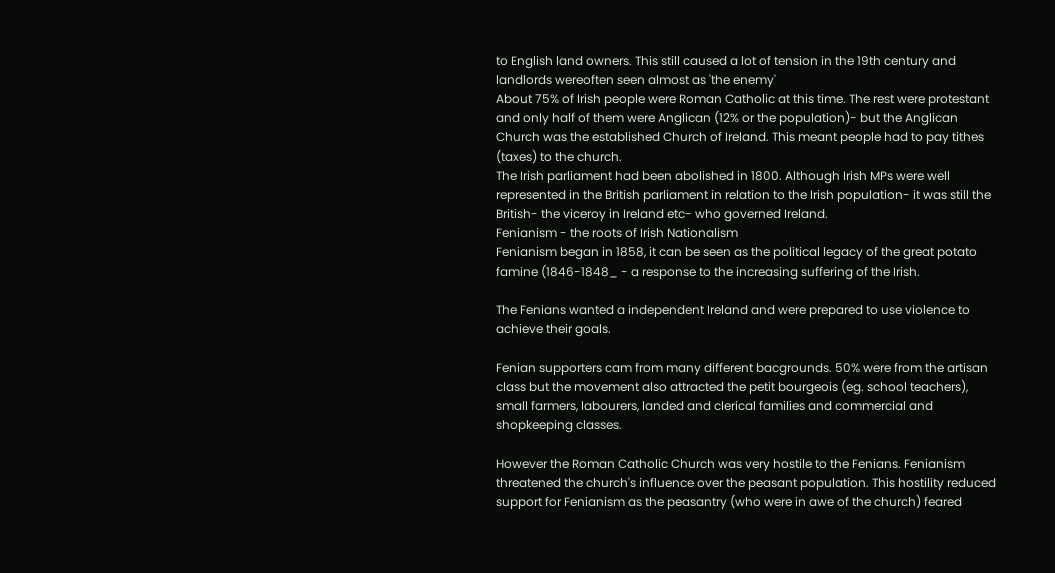to English land owners. This still caused a lot of tension in the 19th century and landlords wereoften seen almost as 'the enemy'
About 75% of Irish people were Roman Catholic at this time. The rest were protestant and only half of them were Anglican (12% or the population)- but the Anglican Church was the established Church of Ireland. This meant people had to pay tithes (taxes) to the church.
The Irish parliament had been abolished in 1800. Although Irish MPs were well represented in the British parliament in relation to the Irish population- it was still the British- the viceroy in Ireland etc- who governed Ireland.
Fenianism - the roots of Irish Nationalism
Fenianism began in 1858, it can be seen as the political legacy of the great potato famine (1846-1848_ - a response to the increasing suffering of the Irish.

The Fenians wanted a independent Ireland and were prepared to use violence to achieve their goals.

Fenian supporters cam from many different bacgrounds. 50% were from the artisan class but the movement also attracted the petit bourgeois (eg. school teachers), small farmers, labourers, landed and clerical families and commercial and shopkeeping classes.

However the Roman Catholic Church was very hostile to the Fenians. Fenianism threatened the church's influence over the peasant population. This hostility reduced support for Fenianism as the peasantry (who were in awe of the church) feared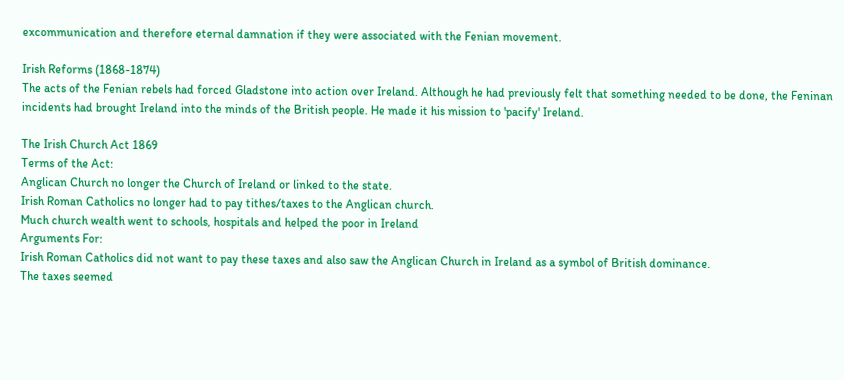excommunication and therefore eternal damnation if they were associated with the Fenian movement.

Irish Reforms (1868-1874)
The acts of the Fenian rebels had forced Gladstone into action over Ireland. Although he had previously felt that something needed to be done, the Feninan incidents had brought Ireland into the minds of the British people. He made it his mission to 'pacify' Ireland.

The Irish Church Act 1869
Terms of the Act:
Anglican Church no longer the Church of Ireland or linked to the state.
Irish Roman Catholics no longer had to pay tithes/taxes to the Anglican church.
Much church wealth went to schools, hospitals and helped the poor in Ireland
Arguments For:
Irish Roman Catholics did not want to pay these taxes and also saw the Anglican Church in Ireland as a symbol of British dominance.
The taxes seemed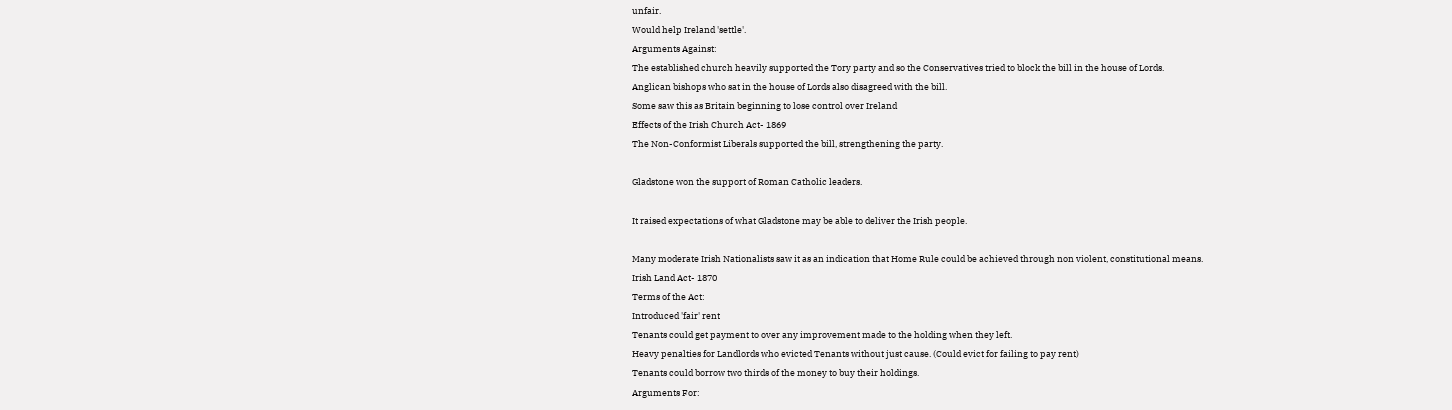unfair.
Would help Ireland 'settle'.
Arguments Against:
The established church heavily supported the Tory party and so the Conservatives tried to block the bill in the house of Lords.
Anglican bishops who sat in the house of Lords also disagreed with the bill.
Some saw this as Britain beginning to lose control over Ireland
Effects of the Irish Church Act- 1869
The Non-Conformist Liberals supported the bill, strengthening the party.

Gladstone won the support of Roman Catholic leaders.

It raised expectations of what Gladstone may be able to deliver the Irish people.

Many moderate Irish Nationalists saw it as an indication that Home Rule could be achieved through non violent, constitutional means.
Irish Land Act- 1870
Terms of the Act:
Introduced 'fair' rent
Tenants could get payment to over any improvement made to the holding when they left.
Heavy penalties for Landlords who evicted Tenants without just cause. (Could evict for failing to pay rent)
Tenants could borrow two thirds of the money to buy their holdings.
Arguments For: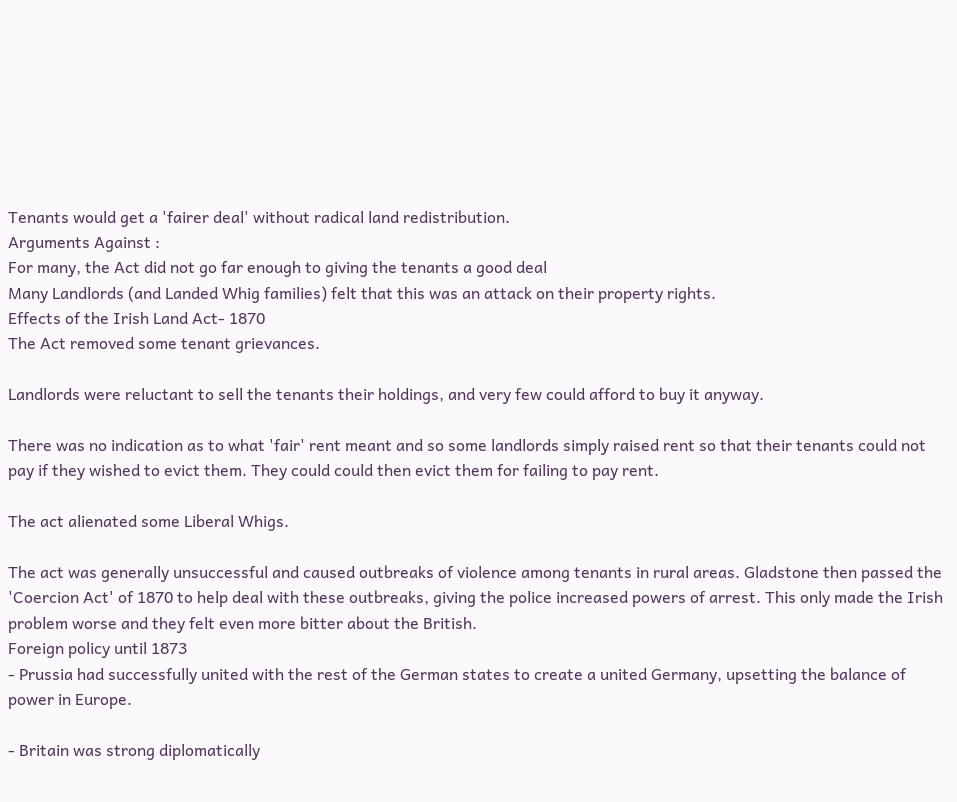Tenants would get a 'fairer deal' without radical land redistribution.
Arguments Against :
For many, the Act did not go far enough to giving the tenants a good deal
Many Landlords (and Landed Whig families) felt that this was an attack on their property rights.
Effects of the Irish Land Act- 1870
The Act removed some tenant grievances.

Landlords were reluctant to sell the tenants their holdings, and very few could afford to buy it anyway.

There was no indication as to what 'fair' rent meant and so some landlords simply raised rent so that their tenants could not pay if they wished to evict them. They could could then evict them for failing to pay rent.

The act alienated some Liberal Whigs.

The act was generally unsuccessful and caused outbreaks of violence among tenants in rural areas. Gladstone then passed the 'Coercion Act' of 1870 to help deal with these outbreaks, giving the police increased powers of arrest. This only made the Irish problem worse and they felt even more bitter about the British.
Foreign policy until 1873
- Prussia had successfully united with the rest of the German states to create a united Germany, upsetting the balance of power in Europe.

- Britain was strong diplomatically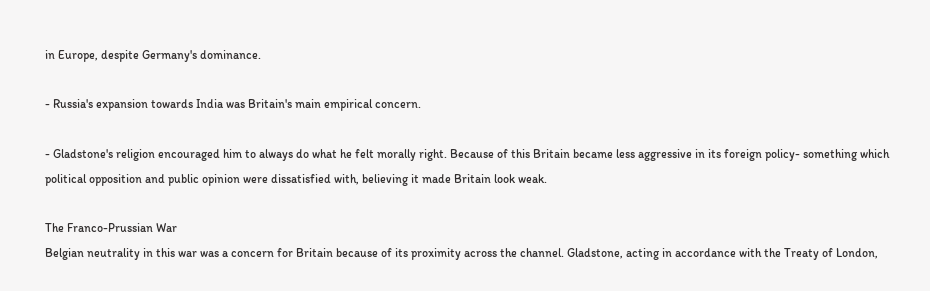in Europe, despite Germany's dominance.

- Russia's expansion towards India was Britain's main empirical concern.

- Gladstone's religion encouraged him to always do what he felt morally right. Because of this Britain became less aggressive in its foreign policy- something which political opposition and public opinion were dissatisfied with, believing it made Britain look weak.

The Franco-Prussian War
Belgian neutrality in this war was a concern for Britain because of its proximity across the channel. Gladstone, acting in accordance with the Treaty of London,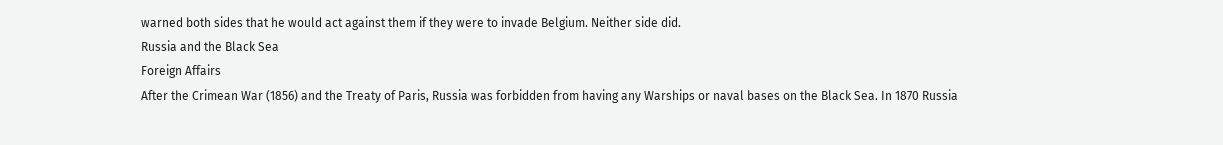warned both sides that he would act against them if they were to invade Belgium. Neither side did.
Russia and the Black Sea
Foreign Affairs
After the Crimean War (1856) and the Treaty of Paris, Russia was forbidden from having any Warships or naval bases on the Black Sea. In 1870 Russia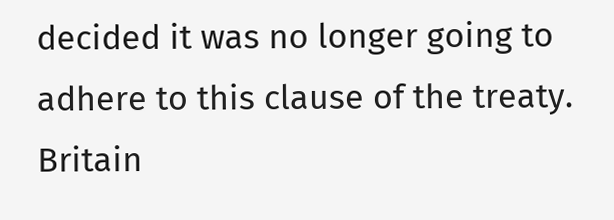decided it was no longer going to adhere to this clause of the treaty. Britain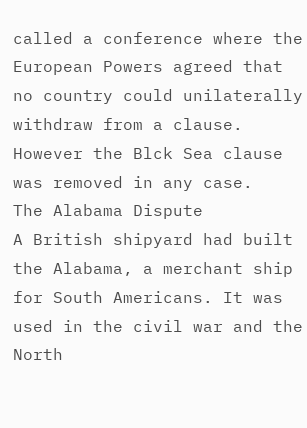called a conference where the European Powers agreed that no country could unilaterally withdraw from a clause. However the Blck Sea clause was removed in any case.
The Alabama Dispute
A British shipyard had built the Alabama, a merchant ship for South Americans. It was used in the civil war and the North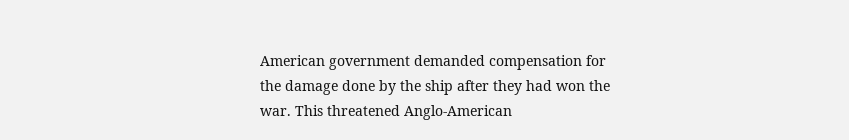American government demanded compensation for the damage done by the ship after they had won the war. This threatened Anglo-American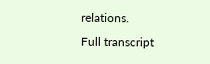relations.
Full transcript